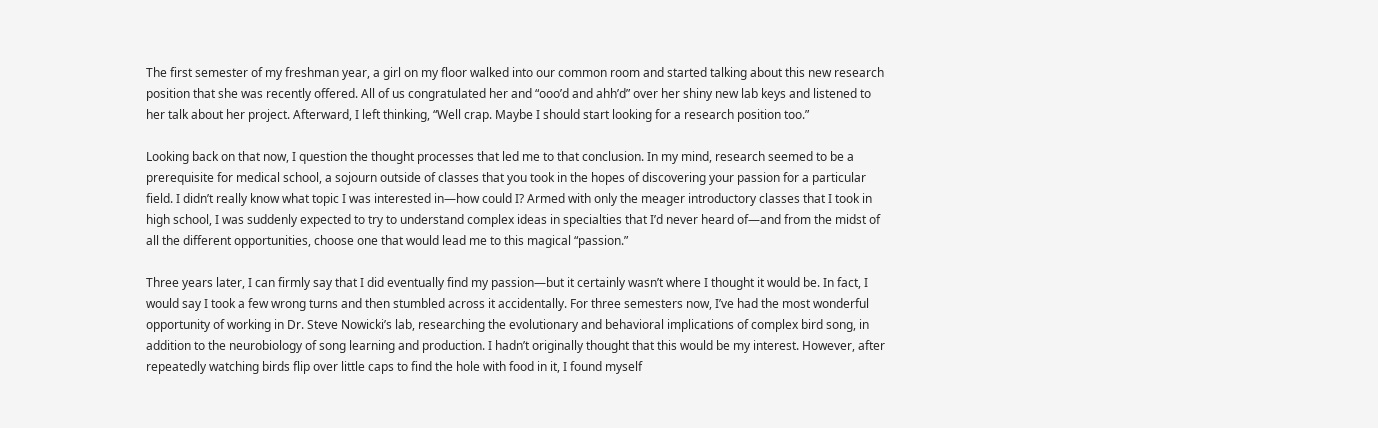The first semester of my freshman year, a girl on my floor walked into our common room and started talking about this new research position that she was recently offered. All of us congratulated her and “ooo’d and ahh’d” over her shiny new lab keys and listened to her talk about her project. Afterward, I left thinking, “Well crap. Maybe I should start looking for a research position too.”

Looking back on that now, I question the thought processes that led me to that conclusion. In my mind, research seemed to be a prerequisite for medical school, a sojourn outside of classes that you took in the hopes of discovering your passion for a particular field. I didn’t really know what topic I was interested in—how could I? Armed with only the meager introductory classes that I took in high school, I was suddenly expected to try to understand complex ideas in specialties that I’d never heard of—and from the midst of all the different opportunities, choose one that would lead me to this magical “passion.”

Three years later, I can firmly say that I did eventually find my passion—but it certainly wasn’t where I thought it would be. In fact, I would say I took a few wrong turns and then stumbled across it accidentally. For three semesters now, I’ve had the most wonderful opportunity of working in Dr. Steve Nowicki’s lab, researching the evolutionary and behavioral implications of complex bird song, in addition to the neurobiology of song learning and production. I hadn’t originally thought that this would be my interest. However, after repeatedly watching birds flip over little caps to find the hole with food in it, I found myself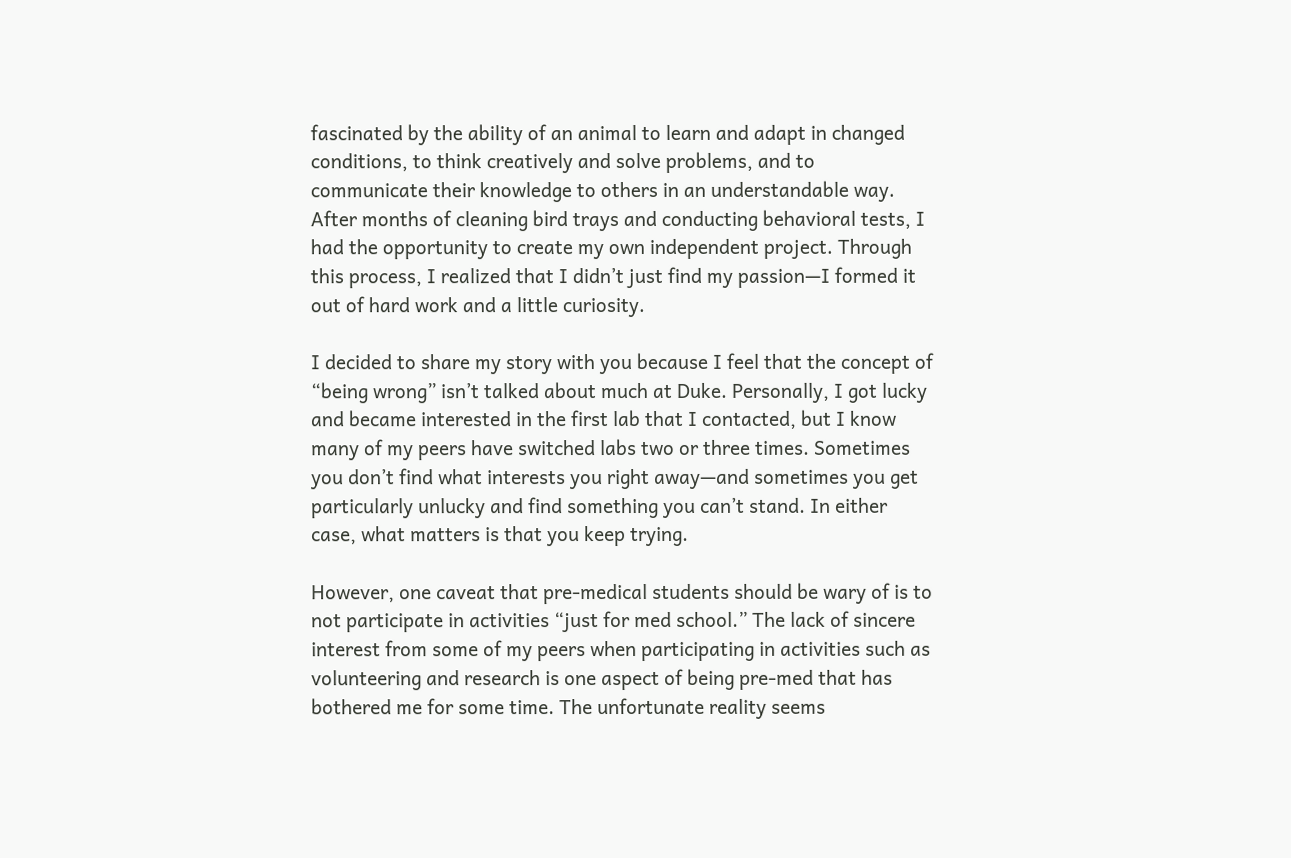fascinated by the ability of an animal to learn and adapt in changed conditions, to think creatively and solve problems, and to communicate their knowledge to others in an understandable way. After months of cleaning bird trays and conducting behavioral tests, I had the opportunity to create my own independent project. Through this process, I realized that I didn’t just find my passion—I formed it out of hard work and a little curiosity.

I decided to share my story with you because I feel that the concept of “being wrong” isn’t talked about much at Duke. Personally, I got lucky and became interested in the first lab that I contacted, but I know many of my peers have switched labs two or three times. Sometimes you don’t find what interests you right away—and sometimes you get particularly unlucky and find something you can’t stand. In either case, what matters is that you keep trying.

However, one caveat that pre-medical students should be wary of is to not participate in activities “just for med school.” The lack of sincere interest from some of my peers when participating in activities such as volunteering and research is one aspect of being pre-med that has bothered me for some time. The unfortunate reality seems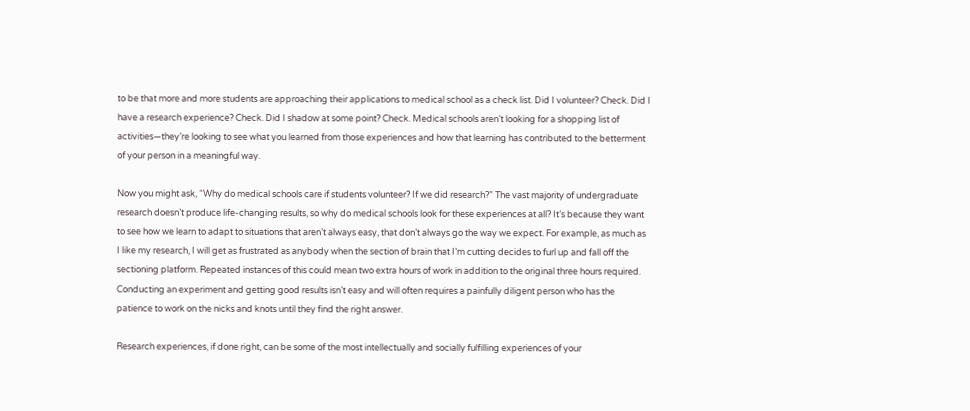to be that more and more students are approaching their applications to medical school as a check list. Did I volunteer? Check. Did I have a research experience? Check. Did I shadow at some point? Check. Medical schools aren’t looking for a shopping list of activities—they’re looking to see what you learned from those experiences and how that learning has contributed to the betterment of your person in a meaningful way.

Now you might ask, “Why do medical schools care if students volunteer? If we did research?” The vast majority of undergraduate research doesn’t produce life-changing results, so why do medical schools look for these experiences at all? It’s because they want to see how we learn to adapt to situations that aren’t always easy, that don’t always go the way we expect. For example, as much as I like my research, I will get as frustrated as anybody when the section of brain that I’m cutting decides to furl up and fall off the sectioning platform. Repeated instances of this could mean two extra hours of work in addition to the original three hours required. Conducting an experiment and getting good results isn’t easy and will often requires a painfully diligent person who has the patience to work on the nicks and knots until they find the right answer.

Research experiences, if done right, can be some of the most intellectually and socially fulfilling experiences of your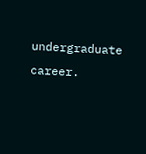undergraduate career.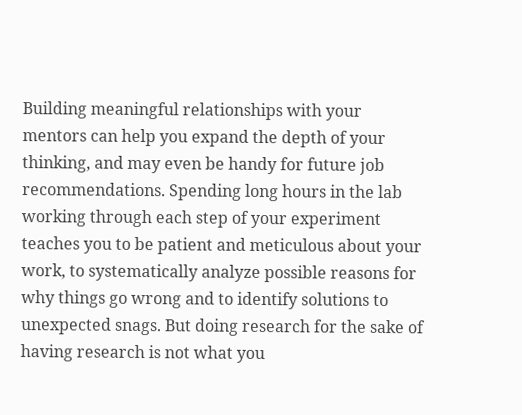Building meaningful relationships with your mentors can help you expand the depth of your thinking, and may even be handy for future job recommendations. Spending long hours in the lab working through each step of your experiment teaches you to be patient and meticulous about your work, to systematically analyze possible reasons for why things go wrong and to identify solutions to unexpected snags. But doing research for the sake of having research is not what you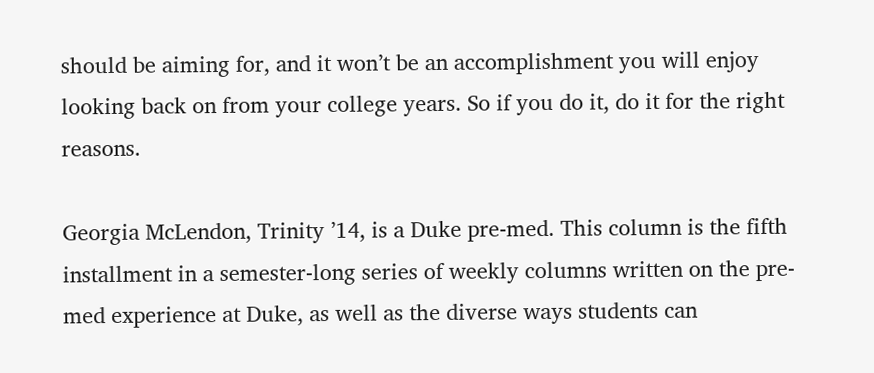should be aiming for, and it won’t be an accomplishment you will enjoy looking back on from your college years. So if you do it, do it for the right reasons.

Georgia McLendon, Trinity ’14, is a Duke pre-med. This column is the fifth installment in a semester-long series of weekly columns written on the pre-med experience at Duke, as well as the diverse ways students can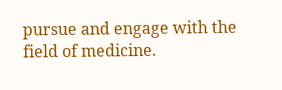pursue and engage with the field of medicine.